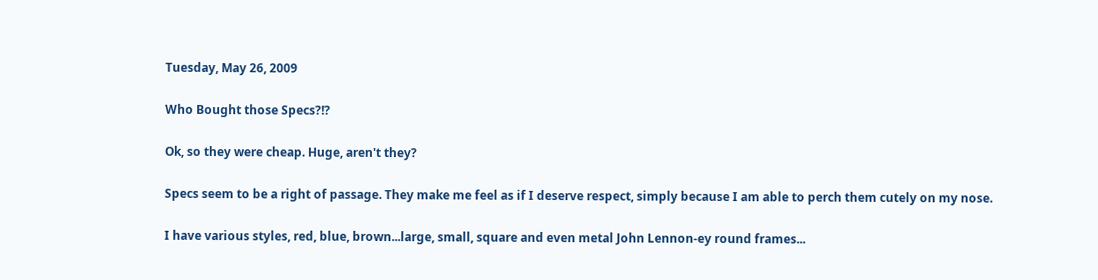Tuesday, May 26, 2009

Who Bought those Specs?!?

Ok, so they were cheap. Huge, aren't they?

Specs seem to be a right of passage. They make me feel as if I deserve respect, simply because I am able to perch them cutely on my nose.

I have various styles, red, blue, brown...large, small, square and even metal John Lennon-ey round frames...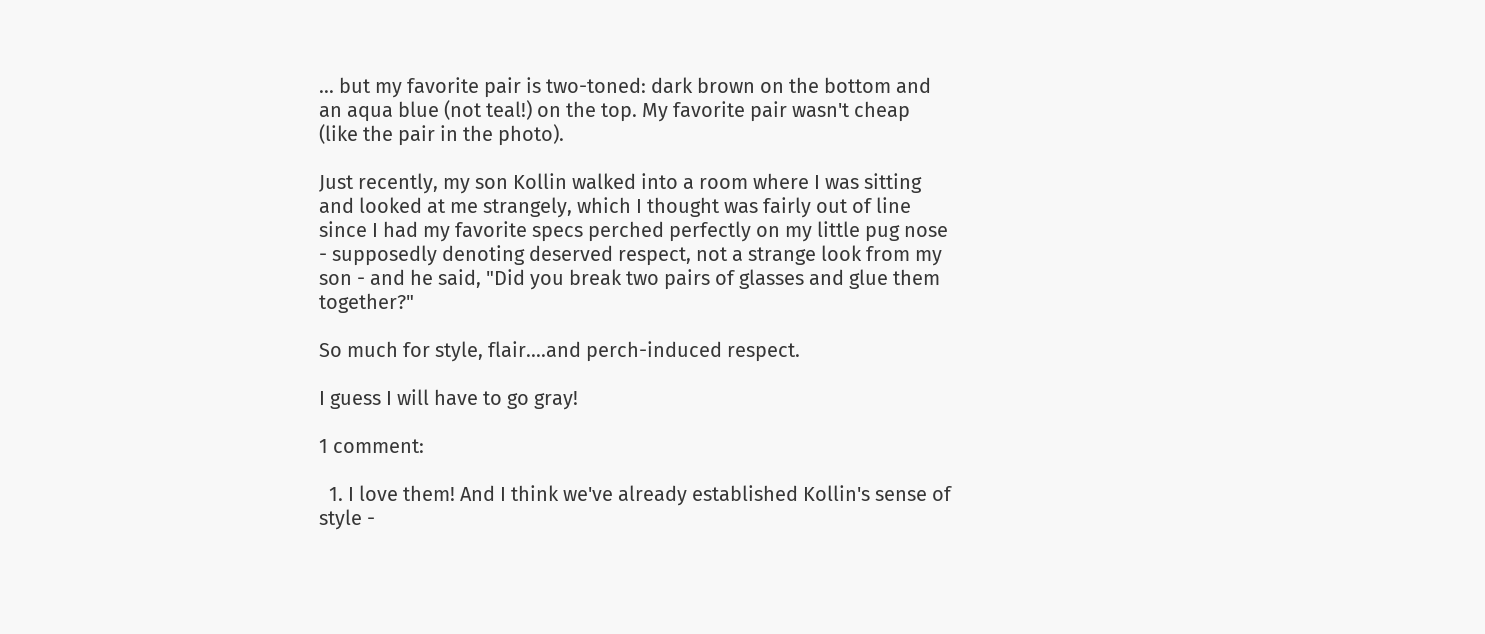... but my favorite pair is two-toned: dark brown on the bottom and an aqua blue (not teal!) on the top. My favorite pair wasn't cheap (like the pair in the photo).

Just recently, my son Kollin walked into a room where I was sitting and looked at me strangely, which I thought was fairly out of line since I had my favorite specs perched perfectly on my little pug nose - supposedly denoting deserved respect, not a strange look from my son - and he said, "Did you break two pairs of glasses and glue them together?"

So much for style, flair....and perch-induced respect.

I guess I will have to go gray!

1 comment:

  1. I love them! And I think we've already established Kollin's sense of style -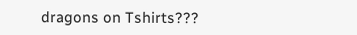dragons on Tshirts???